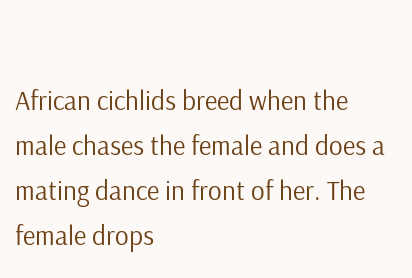African cichlids breed when the male chases the female and does a mating dance in front of her. The female drops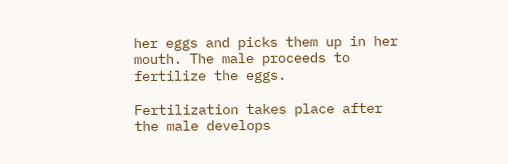her eggs and picks them up in her mouth. The male proceeds to fertilize the eggs.

Fertilization takes place after the male develops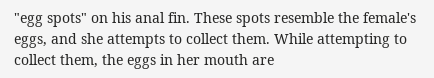"egg spots" on his anal fin. These spots resemble the female's eggs, and she attempts to collect them. While attempting to collect them, the eggs in her mouth are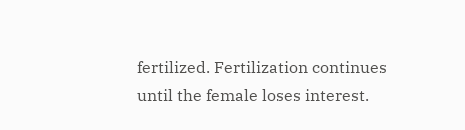fertilized. Fertilization continues until the female loses interest.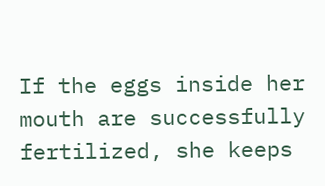If the eggs inside her mouth are successfully fertilized, she keeps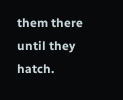them there until they hatch.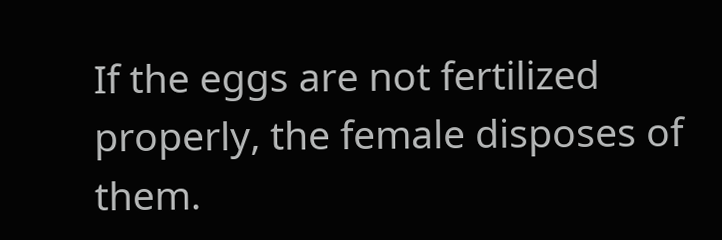If the eggs are not fertilized properly, the female disposes of them.